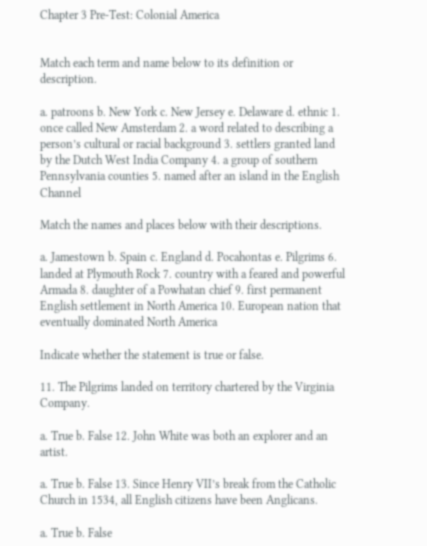Chapter 3 Pre-Test: Colonial America


Match each term and name below to its definition or description.

a. patroons b. New York c. New Jersey e. Delaware d. ethnic 1. once called New Amsterdam 2. a word related to describing a person’s cultural or racial background 3. settlers granted land by the Dutch West India Company 4. a group of southern Pennsylvania counties 5. named after an island in the English Channel

Match the names and places below with their descriptions.

a. Jamestown b. Spain c. England d. Pocahontas e. Pilgrims 6. landed at Plymouth Rock 7. country with a feared and powerful Armada 8. daughter of a Powhatan chief 9. first permanent English settlement in North America 10. European nation that eventually dominated North America

Indicate whether the statement is true or false.

11. The Pilgrims landed on territory chartered by the Virginia Company.

a. True b. False 12. John White was both an explorer and an artist.

a. True b. False 13. Since Henry VII’s break from the Catholic Church in 1534, all English citizens have been Anglicans.

a. True b. False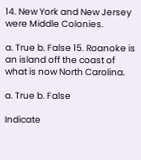14. New York and New Jersey were Middle Colonies.

a. True b. False 15. Roanoke is an island off the coast of what is now North Carolina.

a. True b. False

Indicate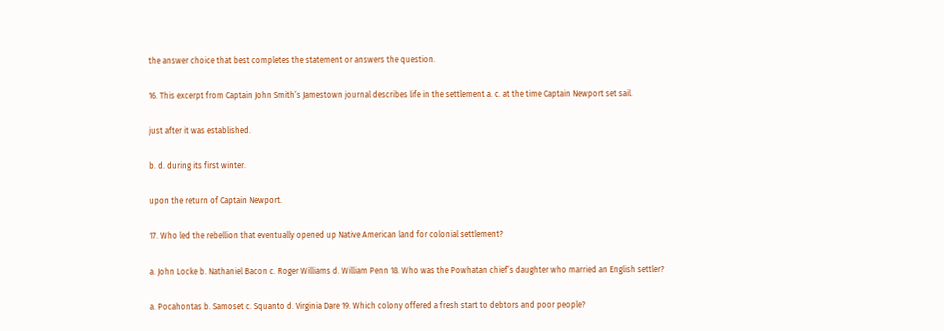the answer choice that best completes the statement or answers the question.

16. This excerpt from Captain John Smith’s Jamestown journal describes life in the settlement a. c. at the time Captain Newport set sail.

just after it was established.

b. d. during its first winter.

upon the return of Captain Newport.

17. Who led the rebellion that eventually opened up Native American land for colonial settlement?

a. John Locke b. Nathaniel Bacon c. Roger Williams d. William Penn 18. Who was the Powhatan chief’s daughter who married an English settler?

a. Pocahontas b. Samoset c. Squanto d. Virginia Dare 19. Which colony offered a fresh start to debtors and poor people?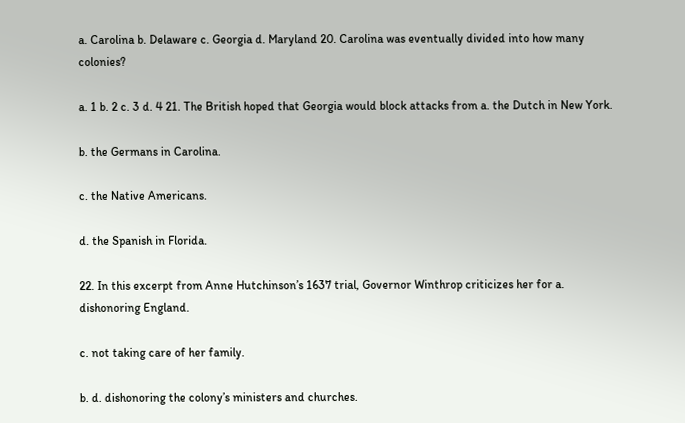a. Carolina b. Delaware c. Georgia d. Maryland 20. Carolina was eventually divided into how many colonies?

a. 1 b. 2 c. 3 d. 4 21. The British hoped that Georgia would block attacks from a. the Dutch in New York.

b. the Germans in Carolina.

c. the Native Americans.

d. the Spanish in Florida.

22. In this excerpt from Anne Hutchinson’s 1637 trial, Governor Winthrop criticizes her for a. dishonoring England.

c. not taking care of her family.

b. d. dishonoring the colony’s ministers and churches.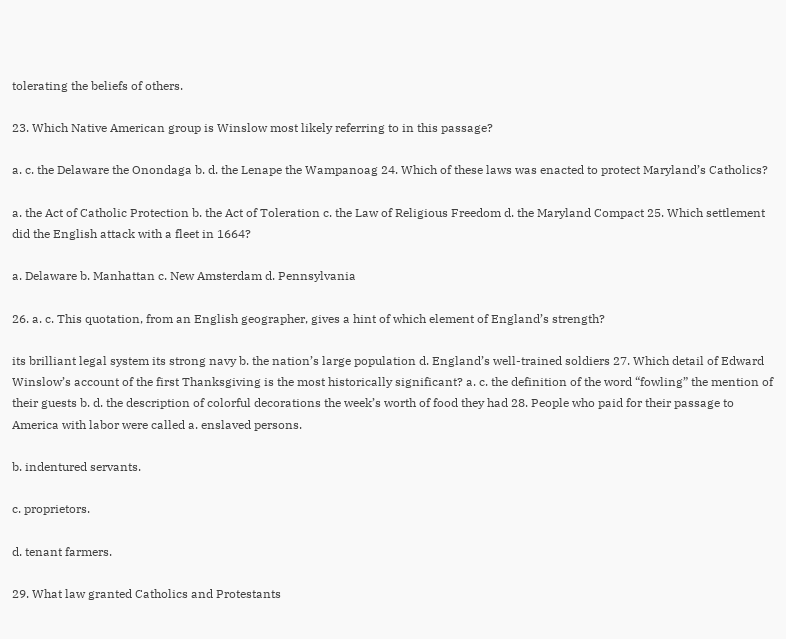tolerating the beliefs of others.

23. Which Native American group is Winslow most likely referring to in this passage?

a. c. the Delaware the Onondaga b. d. the Lenape the Wampanoag 24. Which of these laws was enacted to protect Maryland’s Catholics?

a. the Act of Catholic Protection b. the Act of Toleration c. the Law of Religious Freedom d. the Maryland Compact 25. Which settlement did the English attack with a fleet in 1664?

a. Delaware b. Manhattan c. New Amsterdam d. Pennsylvania

26. a. c. This quotation, from an English geographer, gives a hint of which element of England’s strength?

its brilliant legal system its strong navy b. the nation’s large population d. England’s well-trained soldiers 27. Which detail of Edward Winslow’s account of the first Thanksgiving is the most historically significant? a. c. the definition of the word “fowling” the mention of their guests b. d. the description of colorful decorations the week’s worth of food they had 28. People who paid for their passage to America with labor were called a. enslaved persons.

b. indentured servants.

c. proprietors.

d. tenant farmers.

29. What law granted Catholics and Protestants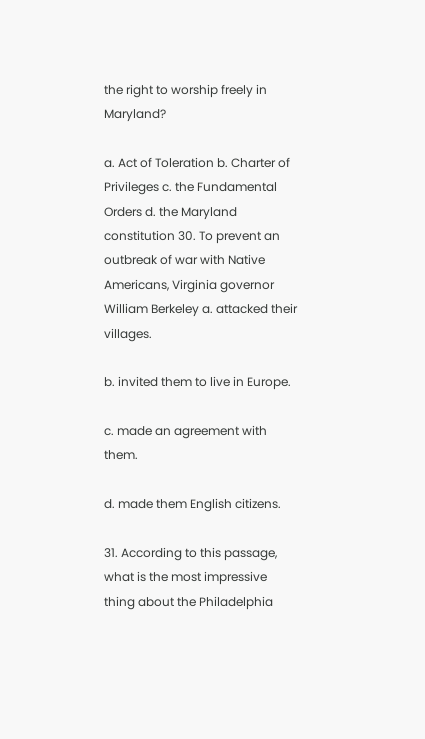the right to worship freely in Maryland?

a. Act of Toleration b. Charter of Privileges c. the Fundamental Orders d. the Maryland constitution 30. To prevent an outbreak of war with Native Americans, Virginia governor William Berkeley a. attacked their villages.

b. invited them to live in Europe.

c. made an agreement with them.

d. made them English citizens.

31. According to this passage, what is the most impressive thing about the Philadelphia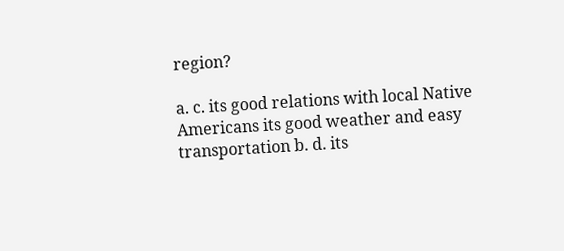region?

a. c. its good relations with local Native Americans its good weather and easy transportation b. d. its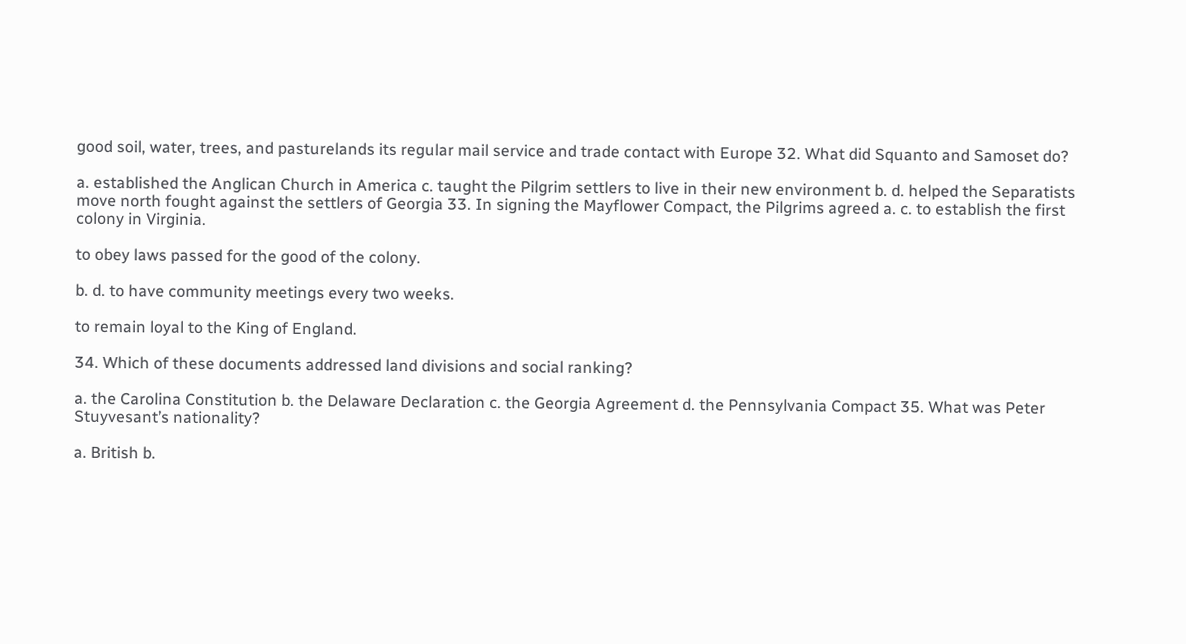good soil, water, trees, and pasturelands its regular mail service and trade contact with Europe 32. What did Squanto and Samoset do?

a. established the Anglican Church in America c. taught the Pilgrim settlers to live in their new environment b. d. helped the Separatists move north fought against the settlers of Georgia 33. In signing the Mayflower Compact, the Pilgrims agreed a. c. to establish the first colony in Virginia.

to obey laws passed for the good of the colony.

b. d. to have community meetings every two weeks.

to remain loyal to the King of England.

34. Which of these documents addressed land divisions and social ranking?

a. the Carolina Constitution b. the Delaware Declaration c. the Georgia Agreement d. the Pennsylvania Compact 35. What was Peter Stuyvesant’s nationality?

a. British b.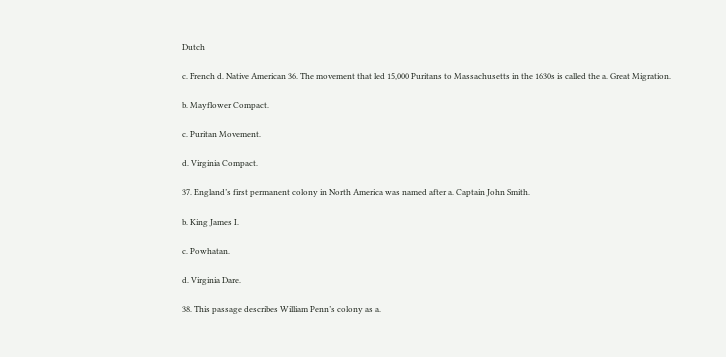Dutch

c. French d. Native American 36. The movement that led 15,000 Puritans to Massachusetts in the 1630s is called the a. Great Migration.

b. Mayflower Compact.

c. Puritan Movement.

d. Virginia Compact.

37. England’s first permanent colony in North America was named after a. Captain John Smith.

b. King James I.

c. Powhatan.

d. Virginia Dare.

38. This passage describes William Penn’s colony as a.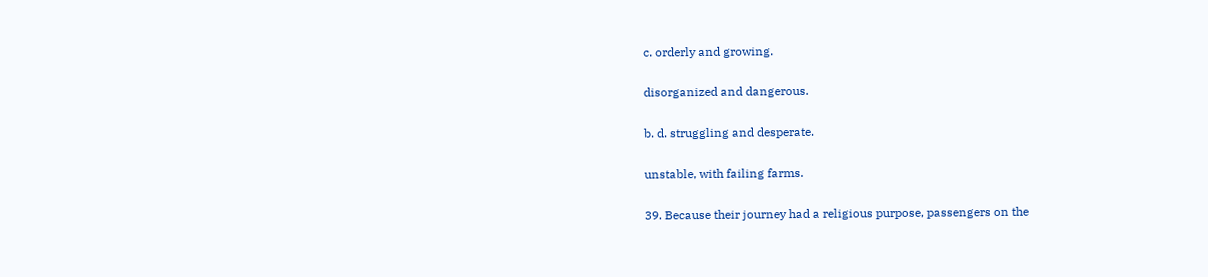c. orderly and growing.

disorganized and dangerous.

b. d. struggling and desperate.

unstable, with failing farms.

39. Because their journey had a religious purpose, passengers on the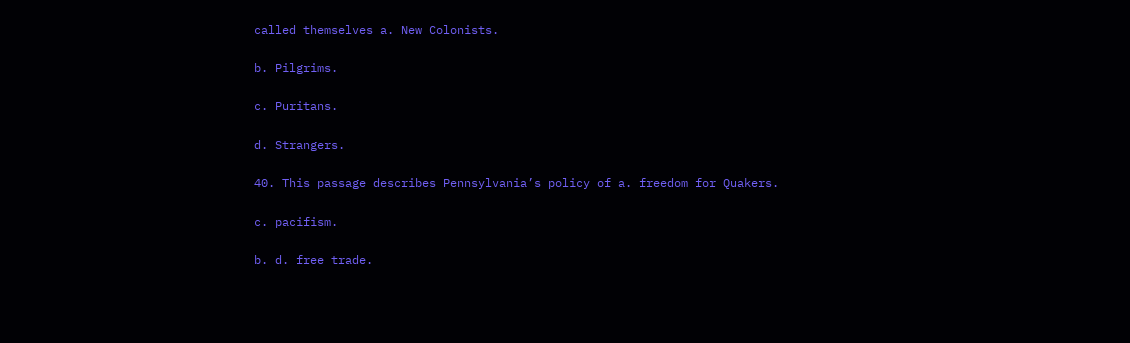called themselves a. New Colonists.

b. Pilgrims.

c. Puritans.

d. Strangers.

40. This passage describes Pennsylvania’s policy of a. freedom for Quakers.

c. pacifism.

b. d. free trade.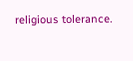religious tolerance.